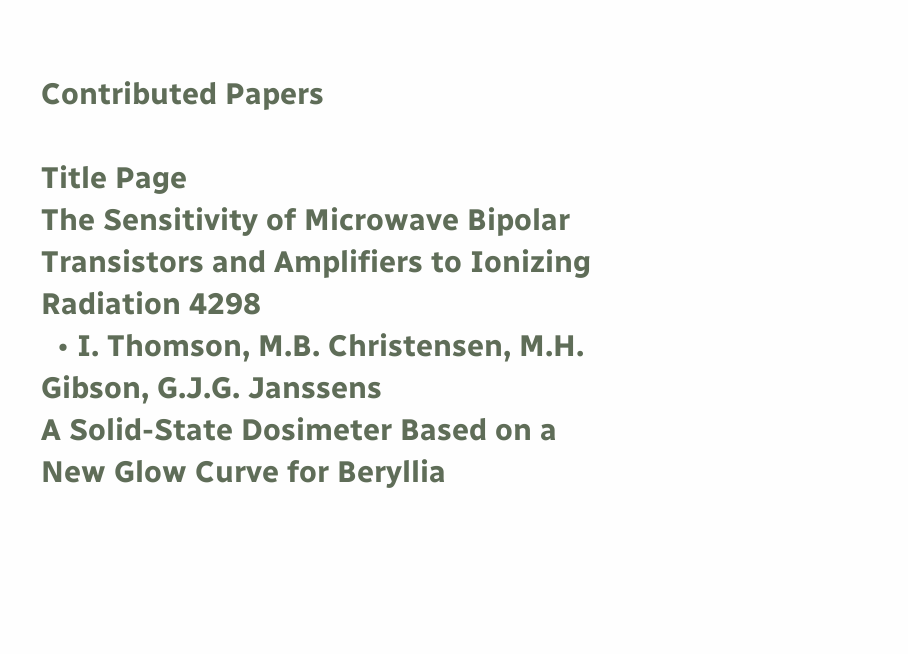Contributed Papers

Title Page
The Sensitivity of Microwave Bipolar Transistors and Amplifiers to Ionizing Radiation 4298
  • I. Thomson, M.B. Christensen, M.H. Gibson, G.J.G. Janssens
A Solid-State Dosimeter Based on a New Glow Curve for Beryllia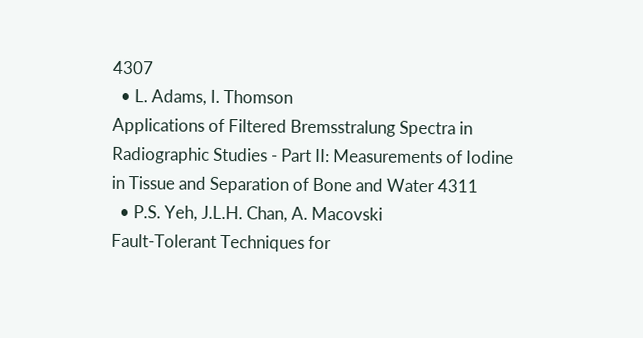4307
  • L. Adams, I. Thomson
Applications of Filtered Bremsstralung Spectra in Radiographic Studies - Part II: Measurements of Iodine in Tissue and Separation of Bone and Water 4311
  • P.S. Yeh, J.L.H. Chan, A. Macovski
Fault-Tolerant Techniques for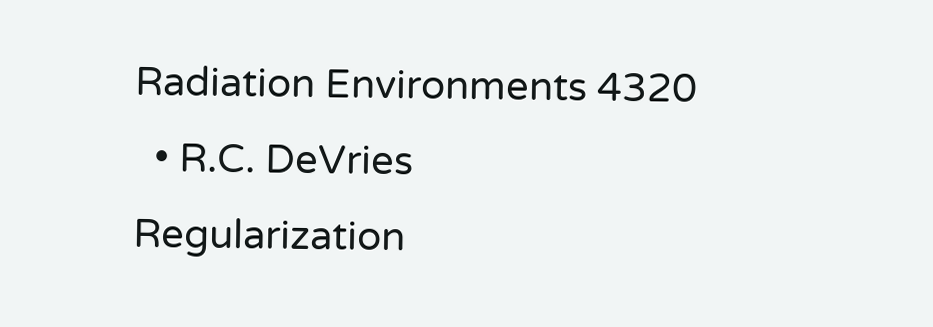Radiation Environments 4320
  • R.C. DeVries
Regularization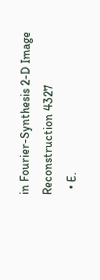in Fourier-Synthesis 2-D Image Reconstruction 4327
  • E.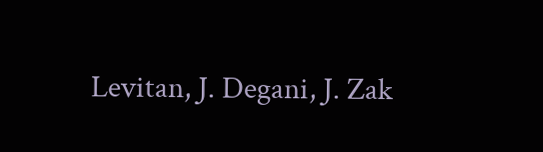Levitan, J. Degani, J. Zak